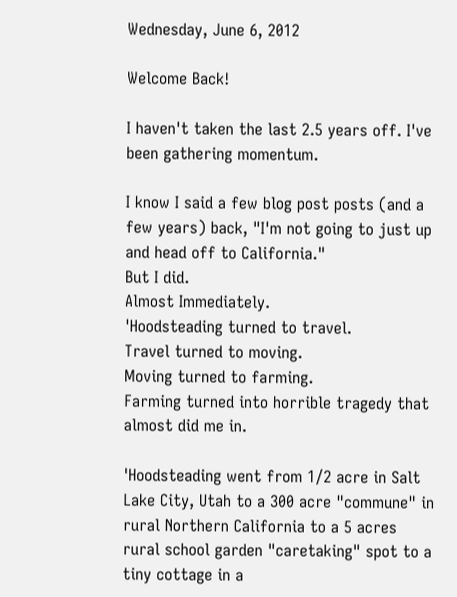Wednesday, June 6, 2012

Welcome Back!

I haven't taken the last 2.5 years off. I've been gathering momentum.

I know I said a few blog post posts (and a few years) back, "I'm not going to just up and head off to California."
But I did.
Almost Immediately.
'Hoodsteading turned to travel.
Travel turned to moving.
Moving turned to farming.
Farming turned into horrible tragedy that almost did me in.

'Hoodsteading went from 1/2 acre in Salt Lake City, Utah to a 300 acre "commune" in rural Northern California to a 5 acres rural school garden "caretaking" spot to a tiny cottage in a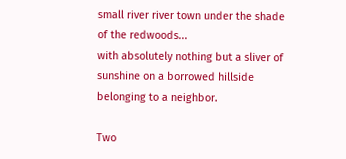small river river town under the shade of the redwoods...
with absolutely nothing but a sliver of sunshine on a borrowed hillside belonging to a neighbor.

Two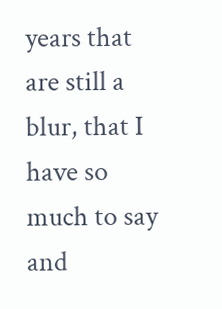years that are still a blur, that I have so much to say and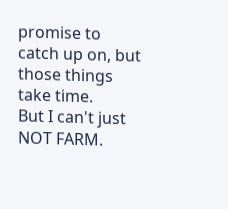promise to catch up on, but those things take time.
But I can't just NOT FARM.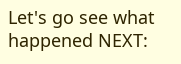Let's go see what happened NEXT: